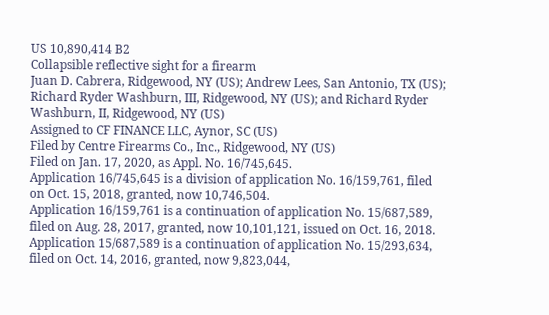US 10,890,414 B2
Collapsible reflective sight for a firearm
Juan D. Cabrera, Ridgewood, NY (US); Andrew Lees, San Antonio, TX (US); Richard Ryder Washburn, III, Ridgewood, NY (US); and Richard Ryder Washburn, II, Ridgewood, NY (US)
Assigned to CF FINANCE LLC, Aynor, SC (US)
Filed by Centre Firearms Co., Inc., Ridgewood, NY (US)
Filed on Jan. 17, 2020, as Appl. No. 16/745,645.
Application 16/745,645 is a division of application No. 16/159,761, filed on Oct. 15, 2018, granted, now 10,746,504.
Application 16/159,761 is a continuation of application No. 15/687,589, filed on Aug. 28, 2017, granted, now 10,101,121, issued on Oct. 16, 2018.
Application 15/687,589 is a continuation of application No. 15/293,634, filed on Oct. 14, 2016, granted, now 9,823,044,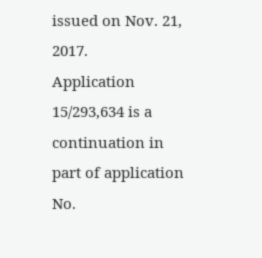issued on Nov. 21, 2017.
Application 15/293,634 is a continuation in part of application No.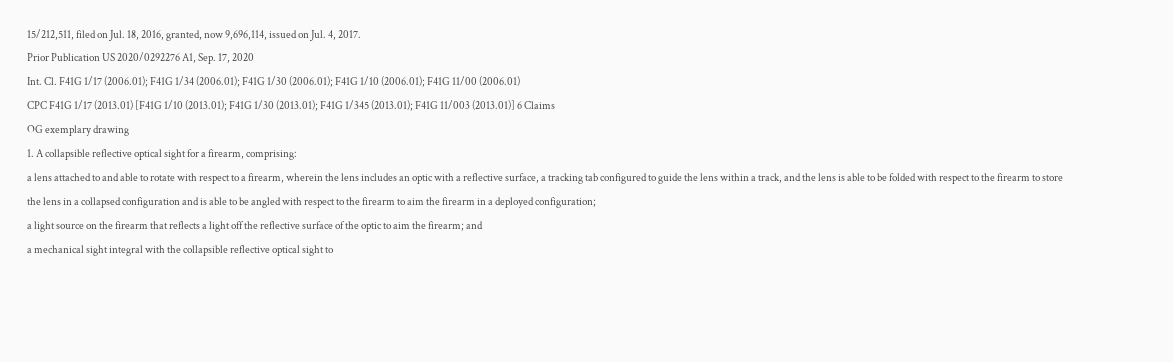15/212,511, filed on Jul. 18, 2016, granted, now 9,696,114, issued on Jul. 4, 2017.
Prior Publication US 2020/0292276 A1, Sep. 17, 2020
Int. Cl. F41G 1/17 (2006.01); F41G 1/34 (2006.01); F41G 1/30 (2006.01); F41G 1/10 (2006.01); F41G 11/00 (2006.01)
CPC F41G 1/17 (2013.01) [F41G 1/10 (2013.01); F41G 1/30 (2013.01); F41G 1/345 (2013.01); F41G 11/003 (2013.01)] 6 Claims
OG exemplary drawing
1. A collapsible reflective optical sight for a firearm, comprising:
a lens attached to and able to rotate with respect to a firearm, wherein the lens includes an optic with a reflective surface, a tracking tab configured to guide the lens within a track, and the lens is able to be folded with respect to the firearm to store the lens in a collapsed configuration and is able to be angled with respect to the firearm to aim the firearm in a deployed configuration;
a light source on the firearm that reflects a light off the reflective surface of the optic to aim the firearm; and
a mechanical sight integral with the collapsible reflective optical sight to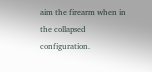aim the firearm when in the collapsed configuration.